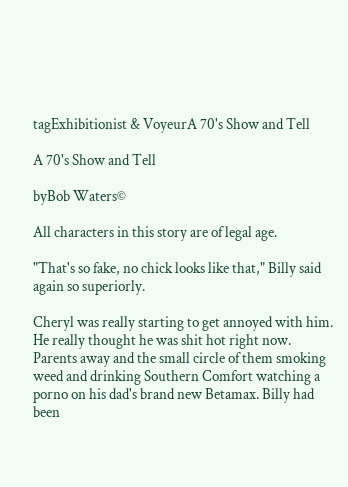tagExhibitionist & VoyeurA 70's Show and Tell

A 70's Show and Tell

byBob Waters©

All characters in this story are of legal age.

"That's so fake, no chick looks like that," Billy said again so superiorly.

Cheryl was really starting to get annoyed with him. He really thought he was shit hot right now. Parents away and the small circle of them smoking weed and drinking Southern Comfort watching a porno on his dad's brand new Betamax. Billy had been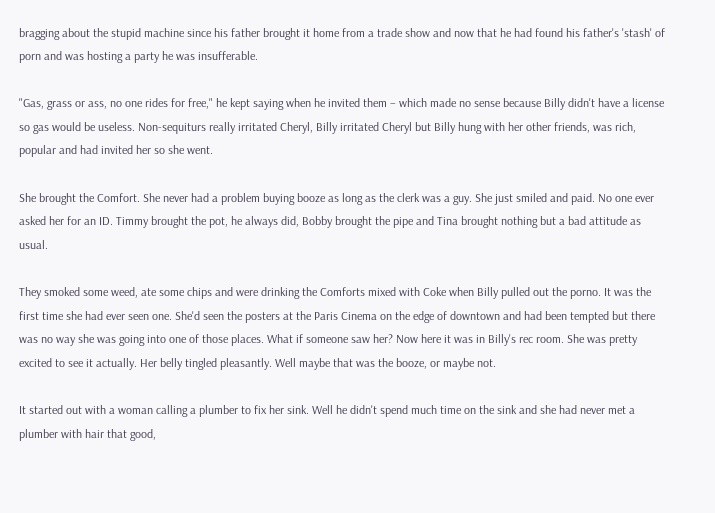bragging about the stupid machine since his father brought it home from a trade show and now that he had found his father's 'stash' of porn and was hosting a party he was insufferable.

"Gas, grass or ass, no one rides for free," he kept saying when he invited them – which made no sense because Billy didn't have a license so gas would be useless. Non-sequiturs really irritated Cheryl, Billy irritated Cheryl but Billy hung with her other friends, was rich, popular and had invited her so she went.

She brought the Comfort. She never had a problem buying booze as long as the clerk was a guy. She just smiled and paid. No one ever asked her for an ID. Timmy brought the pot, he always did, Bobby brought the pipe and Tina brought nothing but a bad attitude as usual.

They smoked some weed, ate some chips and were drinking the Comforts mixed with Coke when Billy pulled out the porno. It was the first time she had ever seen one. She'd seen the posters at the Paris Cinema on the edge of downtown and had been tempted but there was no way she was going into one of those places. What if someone saw her? Now here it was in Billy's rec room. She was pretty excited to see it actually. Her belly tingled pleasantly. Well maybe that was the booze, or maybe not.

It started out with a woman calling a plumber to fix her sink. Well he didn't spend much time on the sink and she had never met a plumber with hair that good,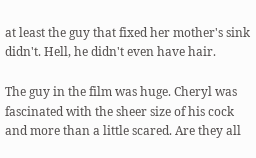at least the guy that fixed her mother's sink didn't. Hell, he didn't even have hair.

The guy in the film was huge. Cheryl was fascinated with the sheer size of his cock and more than a little scared. Are they all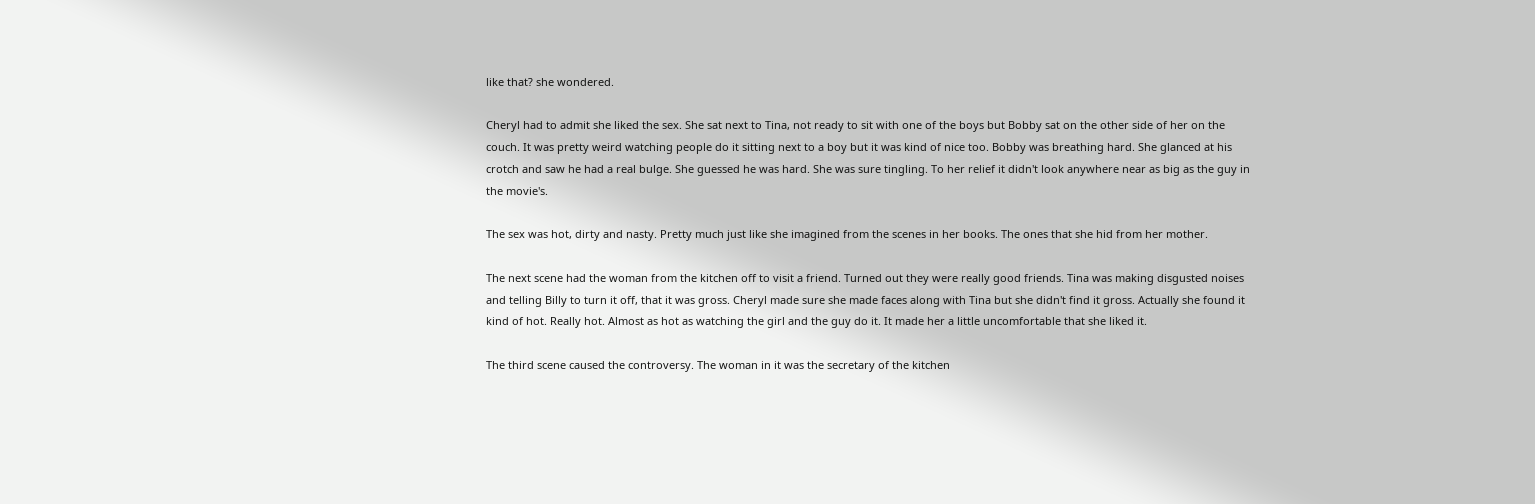like that? she wondered.

Cheryl had to admit she liked the sex. She sat next to Tina, not ready to sit with one of the boys but Bobby sat on the other side of her on the couch. It was pretty weird watching people do it sitting next to a boy but it was kind of nice too. Bobby was breathing hard. She glanced at his crotch and saw he had a real bulge. She guessed he was hard. She was sure tingling. To her relief it didn't look anywhere near as big as the guy in the movie's.

The sex was hot, dirty and nasty. Pretty much just like she imagined from the scenes in her books. The ones that she hid from her mother.

The next scene had the woman from the kitchen off to visit a friend. Turned out they were really good friends. Tina was making disgusted noises and telling Billy to turn it off, that it was gross. Cheryl made sure she made faces along with Tina but she didn't find it gross. Actually she found it kind of hot. Really hot. Almost as hot as watching the girl and the guy do it. It made her a little uncomfortable that she liked it.

The third scene caused the controversy. The woman in it was the secretary of the kitchen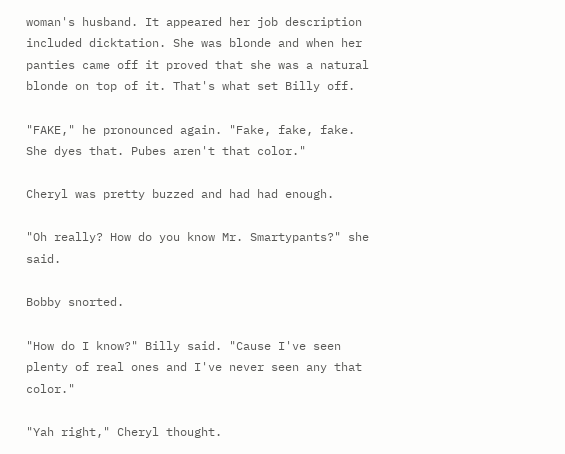woman's husband. It appeared her job description included dicktation. She was blonde and when her panties came off it proved that she was a natural blonde on top of it. That's what set Billy off.

"FAKE," he pronounced again. "Fake, fake, fake. She dyes that. Pubes aren't that color."

Cheryl was pretty buzzed and had had enough.

"Oh really? How do you know Mr. Smartypants?" she said.

Bobby snorted.

"How do I know?" Billy said. "Cause I've seen plenty of real ones and I've never seen any that color."

"Yah right," Cheryl thought.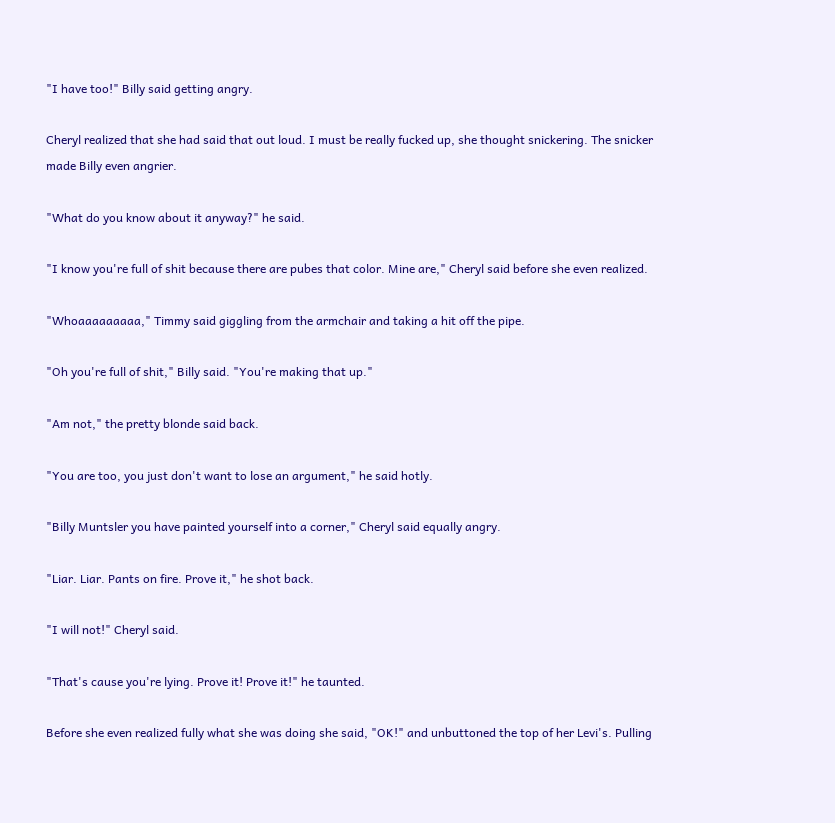"I have too!" Billy said getting angry.

Cheryl realized that she had said that out loud. I must be really fucked up, she thought snickering. The snicker made Billy even angrier.

"What do you know about it anyway?" he said.

"I know you're full of shit because there are pubes that color. Mine are," Cheryl said before she even realized.

"Whoaaaaaaaaa," Timmy said giggling from the armchair and taking a hit off the pipe.

"Oh you're full of shit," Billy said. "You're making that up."

"Am not," the pretty blonde said back.

"You are too, you just don't want to lose an argument," he said hotly.

"Billy Muntsler you have painted yourself into a corner," Cheryl said equally angry.

"Liar. Liar. Pants on fire. Prove it," he shot back.

"I will not!" Cheryl said.

"That's cause you're lying. Prove it! Prove it!" he taunted.

Before she even realized fully what she was doing she said, "OK!" and unbuttoned the top of her Levi's. Pulling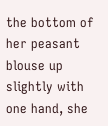the bottom of her peasant blouse up slightly with one hand, she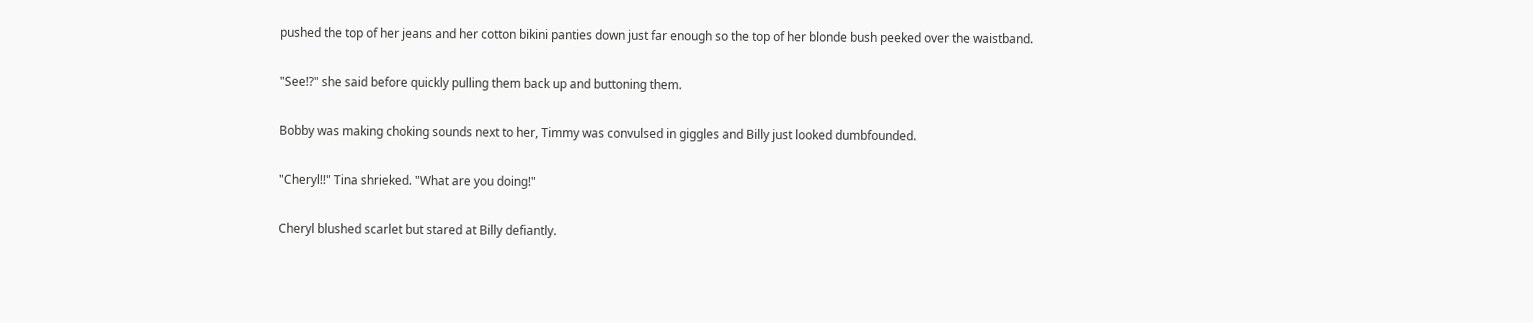pushed the top of her jeans and her cotton bikini panties down just far enough so the top of her blonde bush peeked over the waistband.

"See!?" she said before quickly pulling them back up and buttoning them.

Bobby was making choking sounds next to her, Timmy was convulsed in giggles and Billy just looked dumbfounded.

"Cheryl!!" Tina shrieked. "What are you doing!"

Cheryl blushed scarlet but stared at Billy defiantly.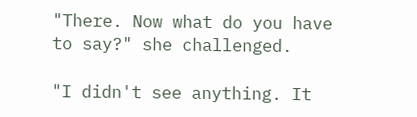"There. Now what do you have to say?" she challenged.

"I didn't see anything. It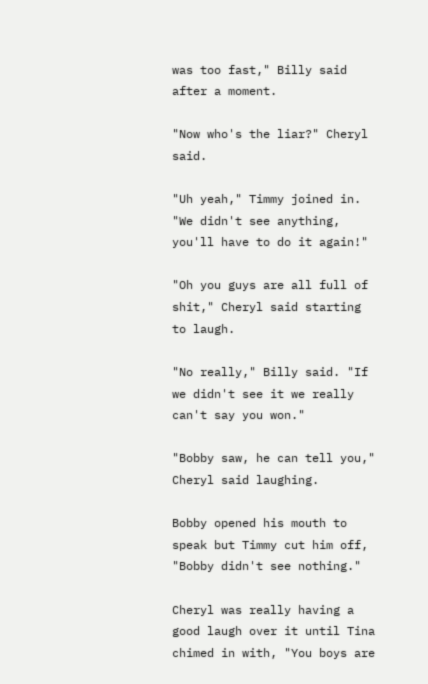was too fast," Billy said after a moment.

"Now who's the liar?" Cheryl said.

"Uh yeah," Timmy joined in. "We didn't see anything, you'll have to do it again!"

"Oh you guys are all full of shit," Cheryl said starting to laugh.

"No really," Billy said. "If we didn't see it we really can't say you won."

"Bobby saw, he can tell you," Cheryl said laughing.

Bobby opened his mouth to speak but Timmy cut him off, "Bobby didn't see nothing."

Cheryl was really having a good laugh over it until Tina chimed in with, "You boys are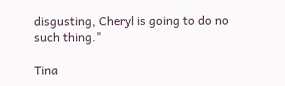disgusting, Cheryl is going to do no such thing."

Tina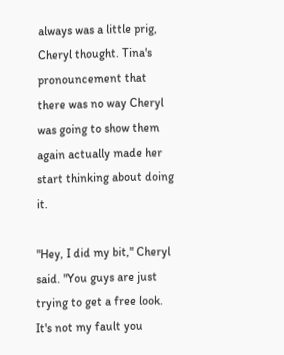always was a little prig, Cheryl thought. Tina's pronouncement that there was no way Cheryl was going to show them again actually made her start thinking about doing it.

"Hey, I did my bit," Cheryl said. "You guys are just trying to get a free look. It's not my fault you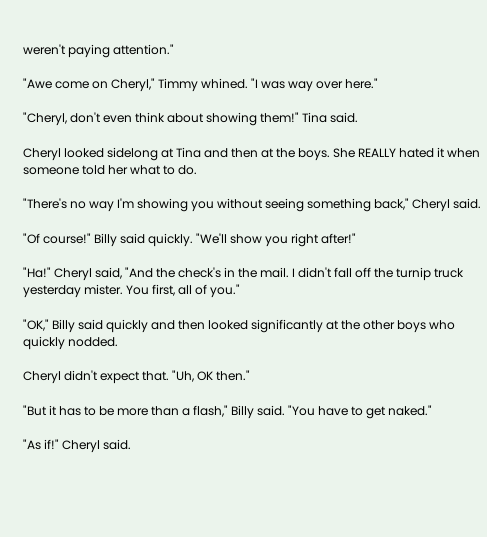weren't paying attention."

"Awe come on Cheryl," Timmy whined. "I was way over here."

"Cheryl, don't even think about showing them!" Tina said.

Cheryl looked sidelong at Tina and then at the boys. She REALLY hated it when someone told her what to do.

"There's no way I'm showing you without seeing something back," Cheryl said.

"Of course!" Billy said quickly. "We'll show you right after!"

"Ha!" Cheryl said, "And the check's in the mail. I didn't fall off the turnip truck yesterday mister. You first, all of you."

"OK," Billy said quickly and then looked significantly at the other boys who quickly nodded.

Cheryl didn't expect that. "Uh, OK then."

"But it has to be more than a flash," Billy said. "You have to get naked."

"As if!" Cheryl said.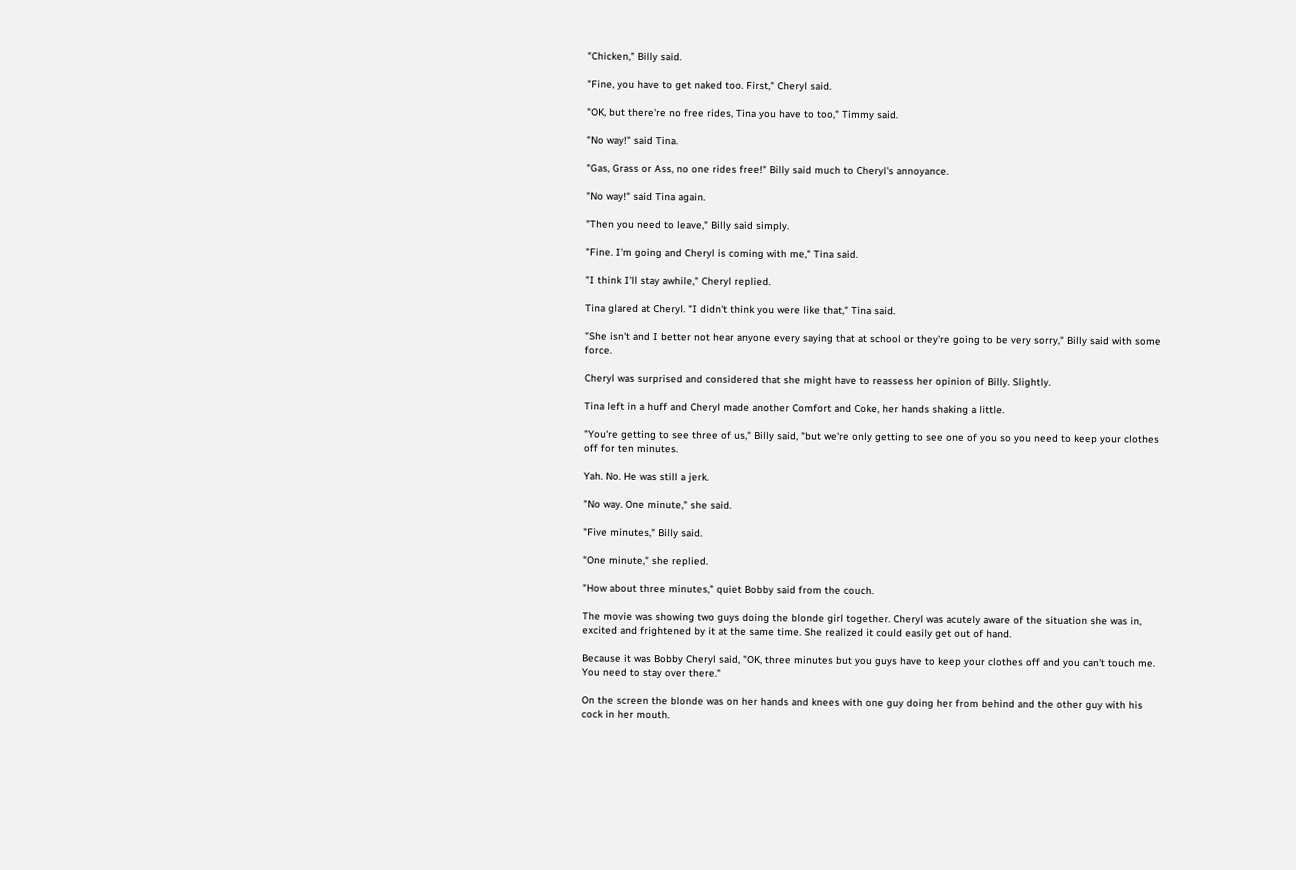"Chicken," Billy said.

"Fine, you have to get naked too. First," Cheryl said.

"OK, but there're no free rides, Tina you have to too," Timmy said.

"No way!" said Tina.

"Gas, Grass or Ass, no one rides free!" Billy said much to Cheryl's annoyance.

"No way!" said Tina again.

"Then you need to leave," Billy said simply.

"Fine. I'm going and Cheryl is coming with me," Tina said.

"I think I'll stay awhile," Cheryl replied.

Tina glared at Cheryl. "I didn't think you were like that," Tina said.

"She isn't and I better not hear anyone every saying that at school or they're going to be very sorry," Billy said with some force.

Cheryl was surprised and considered that she might have to reassess her opinion of Billy. Slightly.

Tina left in a huff and Cheryl made another Comfort and Coke, her hands shaking a little.

"You're getting to see three of us," Billy said, "but we're only getting to see one of you so you need to keep your clothes off for ten minutes.

Yah. No. He was still a jerk.

"No way. One minute," she said.

"Five minutes," Billy said.

"One minute," she replied.

"How about three minutes," quiet Bobby said from the couch.

The movie was showing two guys doing the blonde girl together. Cheryl was acutely aware of the situation she was in, excited and frightened by it at the same time. She realized it could easily get out of hand.

Because it was Bobby Cheryl said, "OK, three minutes but you guys have to keep your clothes off and you can't touch me. You need to stay over there."

On the screen the blonde was on her hands and knees with one guy doing her from behind and the other guy with his cock in her mouth.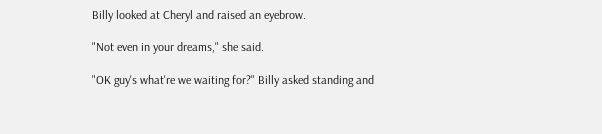Billy looked at Cheryl and raised an eyebrow.

"Not even in your dreams," she said.

"OK guy's what're we waiting for?" Billy asked standing and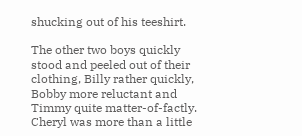shucking out of his teeshirt.

The other two boys quickly stood and peeled out of their clothing, Billy rather quickly, Bobby more reluctant and Timmy quite matter-of-factly. Cheryl was more than a little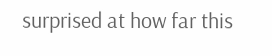surprised at how far this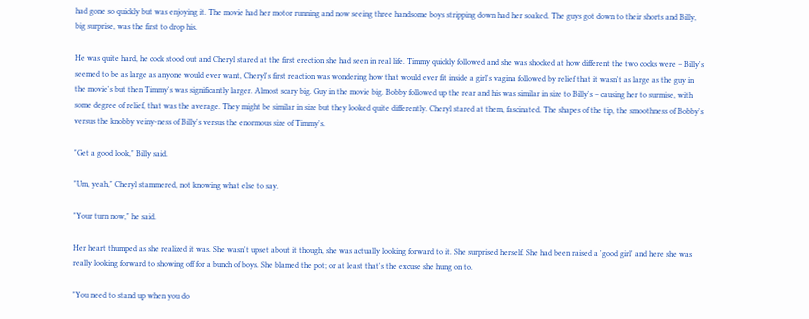had gone so quickly but was enjoying it. The movie had her motor running and now seeing three handsome boys stripping down had her soaked. The guys got down to their shorts and Billy, big surprise, was the first to drop his.

He was quite hard, he cock stood out and Cheryl stared at the first erection she had seen in real life. Timmy quickly followed and she was shocked at how different the two cocks were – Billy's seemed to be as large as anyone would ever want, Cheryl's first reaction was wondering how that would ever fit inside a girl's vagina followed by relief that it wasn't as large as the guy in the movie's but then Timmy's was significantly larger. Almost scary big. Guy in the movie big. Bobby followed up the rear and his was similar in size to Billy's – causing her to surmise, with some degree of relief, that was the average. They might be similar in size but they looked quite differently. Cheryl stared at them, fascinated. The shapes of the tip, the smoothness of Bobby's versus the knobby veiny-ness of Billy's versus the enormous size of Timmy's.

"Get a good look," Billy said.

"Um, yeah," Cheryl stammered, not knowing what else to say.

"Your turn now," he said.

Her heart thumped as she realized it was. She wasn't upset about it though, she was actually looking forward to it. She surprised herself. She had been raised a 'good girl' and here she was really looking forward to showing off for a bunch of boys. She blamed the pot; or at least that's the excuse she hung on to.

"You need to stand up when you do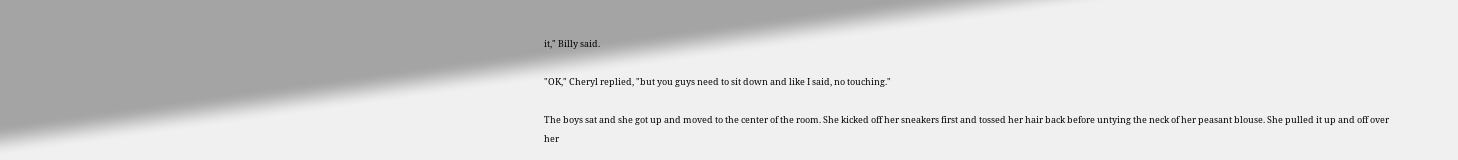it," Billy said.

"OK," Cheryl replied, "but you guys need to sit down and like I said, no touching."

The boys sat and she got up and moved to the center of the room. She kicked off her sneakers first and tossed her hair back before untying the neck of her peasant blouse. She pulled it up and off over her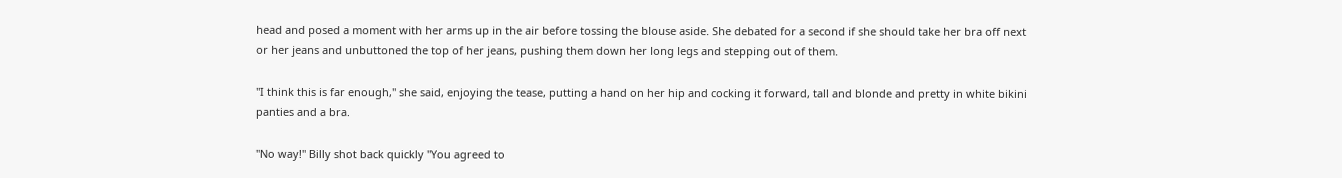head and posed a moment with her arms up in the air before tossing the blouse aside. She debated for a second if she should take her bra off next or her jeans and unbuttoned the top of her jeans, pushing them down her long legs and stepping out of them.

"I think this is far enough," she said, enjoying the tease, putting a hand on her hip and cocking it forward, tall and blonde and pretty in white bikini panties and a bra.

"No way!" Billy shot back quickly "You agreed to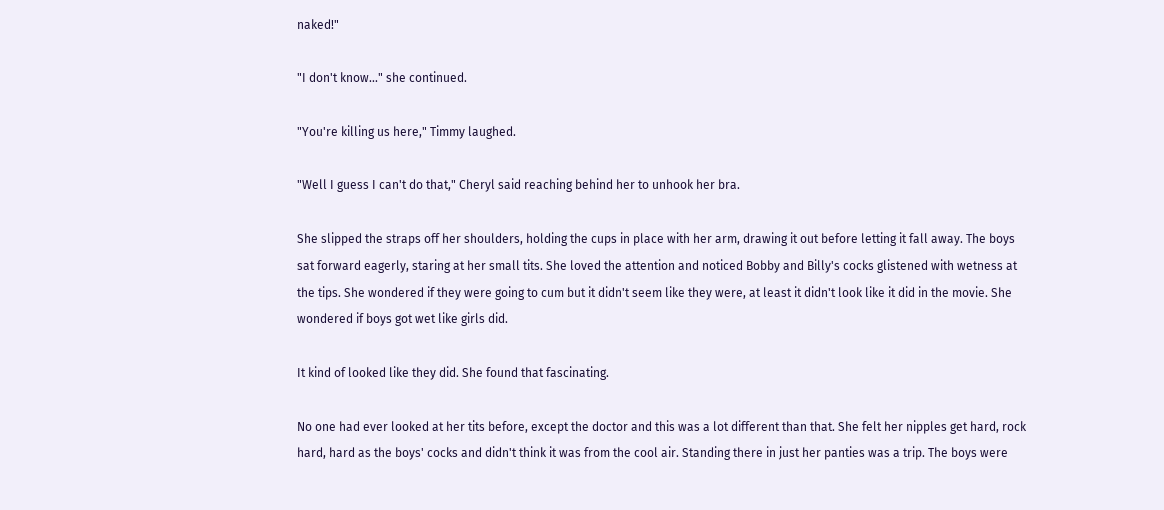naked!"

"I don't know..." she continued.

"You're killing us here," Timmy laughed.

"Well I guess I can't do that," Cheryl said reaching behind her to unhook her bra.

She slipped the straps off her shoulders, holding the cups in place with her arm, drawing it out before letting it fall away. The boys sat forward eagerly, staring at her small tits. She loved the attention and noticed Bobby and Billy's cocks glistened with wetness at the tips. She wondered if they were going to cum but it didn't seem like they were, at least it didn't look like it did in the movie. She wondered if boys got wet like girls did.

It kind of looked like they did. She found that fascinating.

No one had ever looked at her tits before, except the doctor and this was a lot different than that. She felt her nipples get hard, rock hard, hard as the boys' cocks and didn't think it was from the cool air. Standing there in just her panties was a trip. The boys were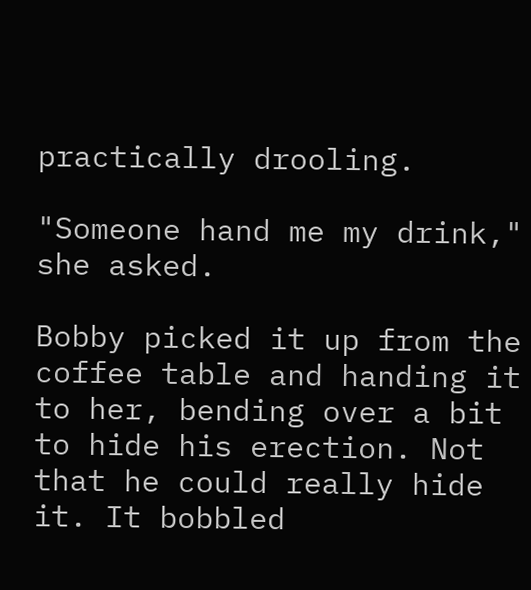practically drooling.

"Someone hand me my drink," she asked.

Bobby picked it up from the coffee table and handing it to her, bending over a bit to hide his erection. Not that he could really hide it. It bobbled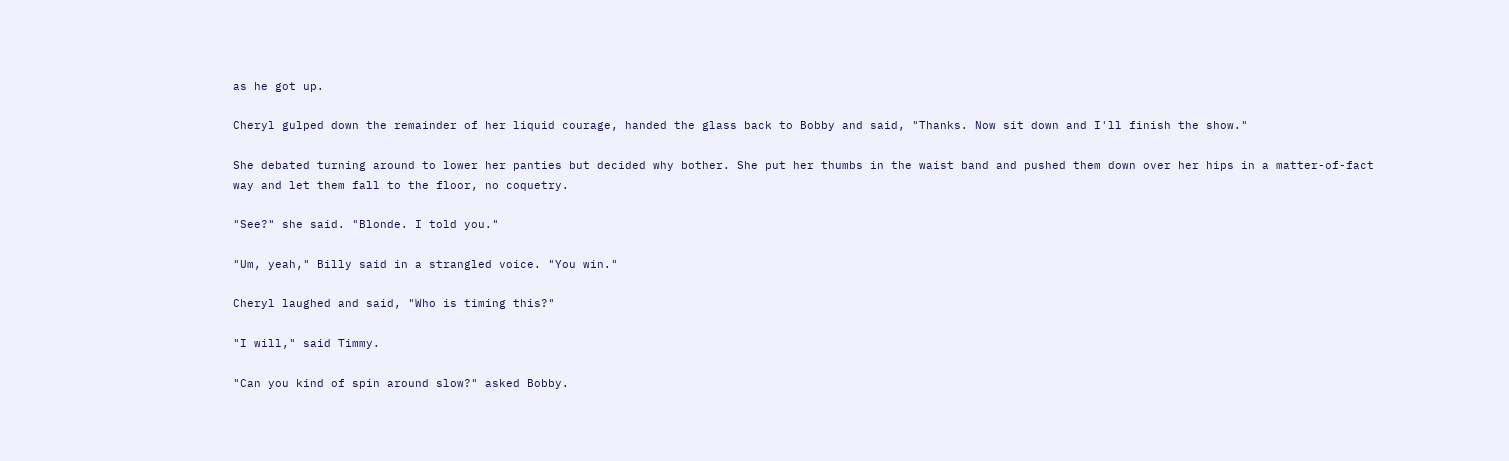as he got up.

Cheryl gulped down the remainder of her liquid courage, handed the glass back to Bobby and said, "Thanks. Now sit down and I'll finish the show."

She debated turning around to lower her panties but decided why bother. She put her thumbs in the waist band and pushed them down over her hips in a matter-of-fact way and let them fall to the floor, no coquetry.

"See?" she said. "Blonde. I told you."

"Um, yeah," Billy said in a strangled voice. "You win."

Cheryl laughed and said, "Who is timing this?"

"I will," said Timmy.

"Can you kind of spin around slow?" asked Bobby.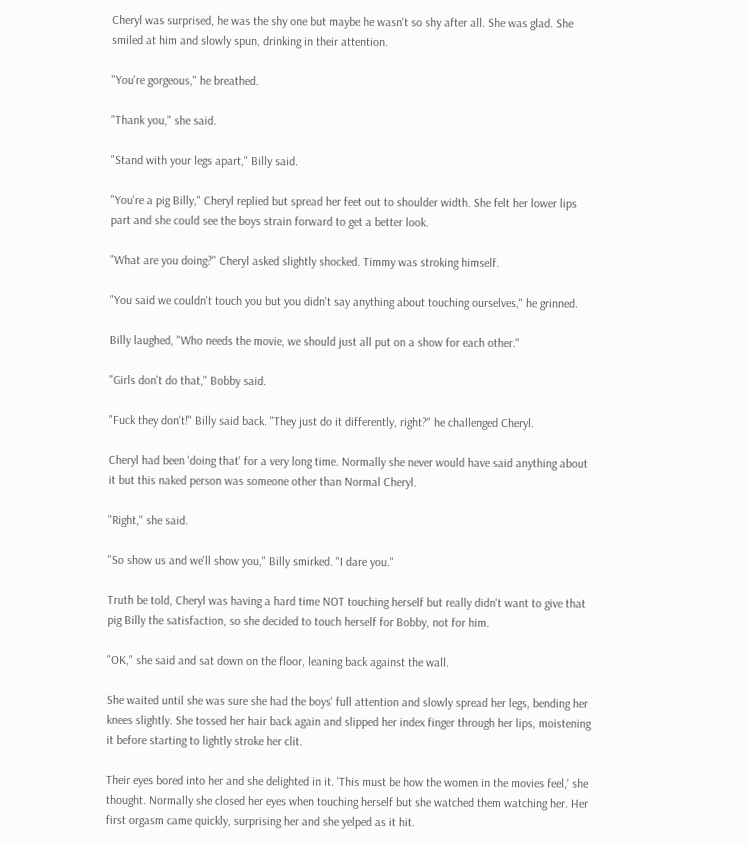Cheryl was surprised, he was the shy one but maybe he wasn't so shy after all. She was glad. She smiled at him and slowly spun, drinking in their attention.

"You're gorgeous," he breathed.

"Thank you," she said.

"Stand with your legs apart," Billy said.

"You're a pig Billy," Cheryl replied but spread her feet out to shoulder width. She felt her lower lips part and she could see the boys strain forward to get a better look.

"What are you doing?" Cheryl asked slightly shocked. Timmy was stroking himself.

"You said we couldn't touch you but you didn't say anything about touching ourselves," he grinned.

Billy laughed, "Who needs the movie, we should just all put on a show for each other."

"Girls don't do that," Bobby said.

"Fuck they don't!" Billy said back. "They just do it differently, right?" he challenged Cheryl.

Cheryl had been 'doing that' for a very long time. Normally she never would have said anything about it but this naked person was someone other than Normal Cheryl.

"Right," she said.

"So show us and we'll show you," Billy smirked. "I dare you."

Truth be told, Cheryl was having a hard time NOT touching herself but really didn't want to give that pig Billy the satisfaction, so she decided to touch herself for Bobby, not for him.

"OK," she said and sat down on the floor, leaning back against the wall.

She waited until she was sure she had the boys' full attention and slowly spread her legs, bending her knees slightly. She tossed her hair back again and slipped her index finger through her lips, moistening it before starting to lightly stroke her clit.

Their eyes bored into her and she delighted in it. 'This must be how the women in the movies feel,' she thought. Normally she closed her eyes when touching herself but she watched them watching her. Her first orgasm came quickly, surprising her and she yelped as it hit.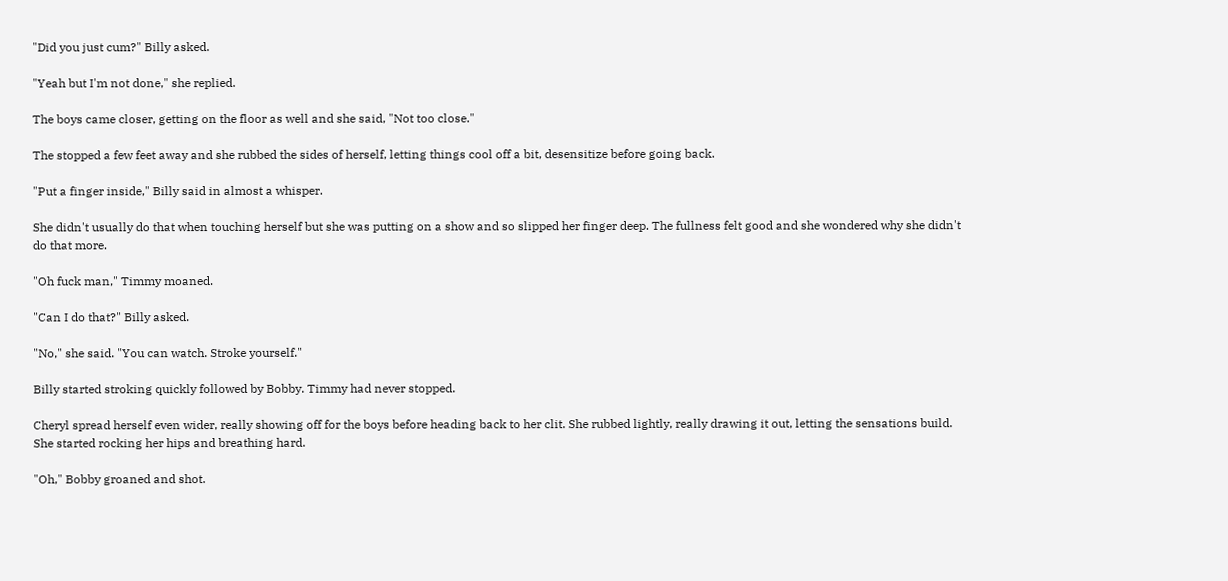"Did you just cum?" Billy asked.

"Yeah but I'm not done," she replied.

The boys came closer, getting on the floor as well and she said, "Not too close."

The stopped a few feet away and she rubbed the sides of herself, letting things cool off a bit, desensitize before going back.

"Put a finger inside," Billy said in almost a whisper.

She didn't usually do that when touching herself but she was putting on a show and so slipped her finger deep. The fullness felt good and she wondered why she didn't do that more.

"Oh fuck man," Timmy moaned.

"Can I do that?" Billy asked.

"No," she said. "You can watch. Stroke yourself."

Billy started stroking quickly followed by Bobby. Timmy had never stopped.

Cheryl spread herself even wider, really showing off for the boys before heading back to her clit. She rubbed lightly, really drawing it out, letting the sensations build. She started rocking her hips and breathing hard.

"Oh," Bobby groaned and shot.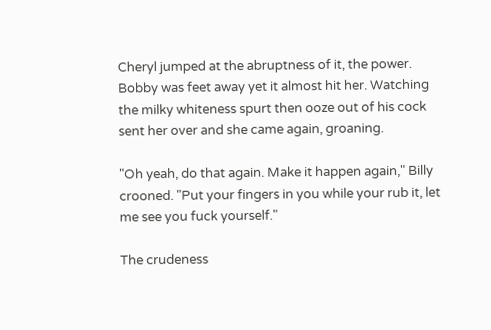Cheryl jumped at the abruptness of it, the power. Bobby was feet away yet it almost hit her. Watching the milky whiteness spurt then ooze out of his cock sent her over and she came again, groaning.

"Oh yeah, do that again. Make it happen again," Billy crooned. "Put your fingers in you while your rub it, let me see you fuck yourself."

The crudeness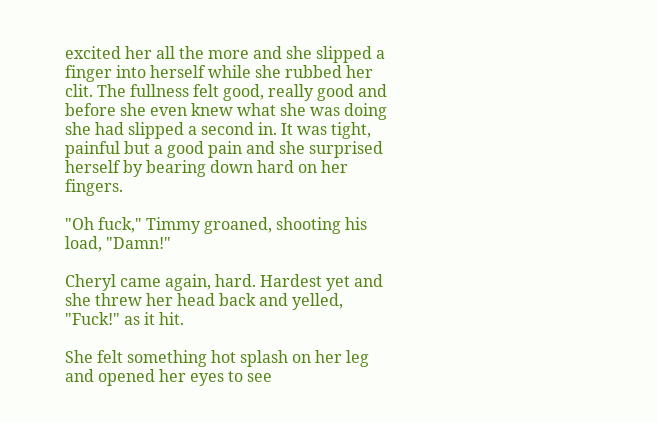excited her all the more and she slipped a finger into herself while she rubbed her clit. The fullness felt good, really good and before she even knew what she was doing she had slipped a second in. It was tight, painful but a good pain and she surprised herself by bearing down hard on her fingers.

"Oh fuck," Timmy groaned, shooting his load, "Damn!"

Cheryl came again, hard. Hardest yet and she threw her head back and yelled, "Fuck!" as it hit.

She felt something hot splash on her leg and opened her eyes to see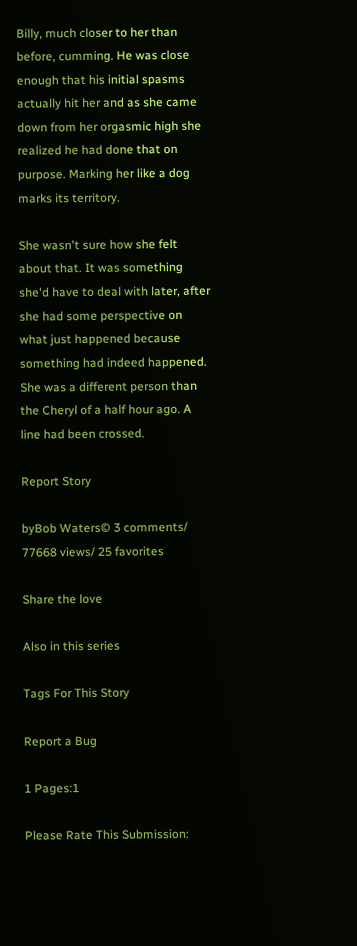Billy, much closer to her than before, cumming. He was close enough that his initial spasms actually hit her and as she came down from her orgasmic high she realized he had done that on purpose. Marking her like a dog marks its territory.

She wasn't sure how she felt about that. It was something she'd have to deal with later, after she had some perspective on what just happened because something had indeed happened. She was a different person than the Cheryl of a half hour ago. A line had been crossed.

Report Story

byBob Waters© 3 comments/ 77668 views/ 25 favorites

Share the love

Also in this series

Tags For This Story

Report a Bug

1 Pages:1

Please Rate This Submission: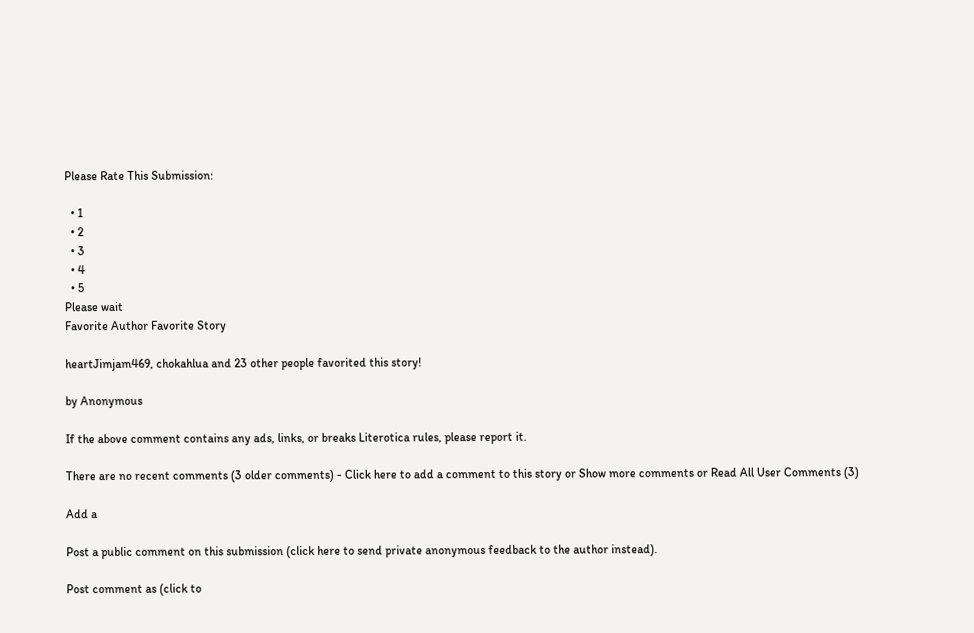Please Rate This Submission:

  • 1
  • 2
  • 3
  • 4
  • 5
Please wait
Favorite Author Favorite Story

heartJimjam469, chokahlua and 23 other people favorited this story!

by Anonymous

If the above comment contains any ads, links, or breaks Literotica rules, please report it.

There are no recent comments (3 older comments) - Click here to add a comment to this story or Show more comments or Read All User Comments (3)

Add a

Post a public comment on this submission (click here to send private anonymous feedback to the author instead).

Post comment as (click to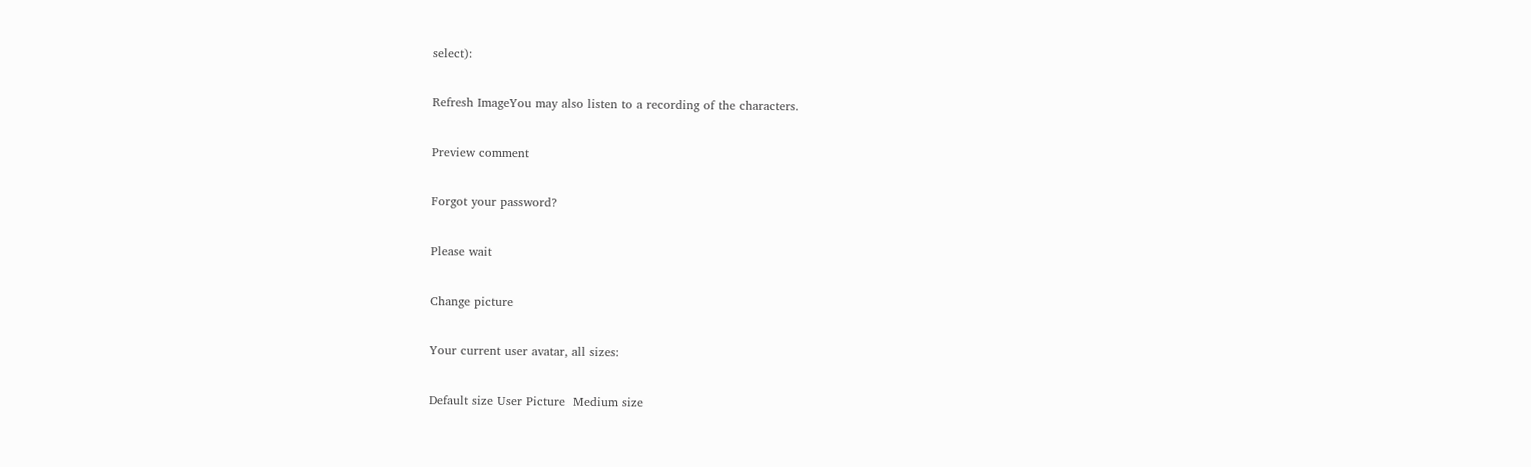select):

Refresh ImageYou may also listen to a recording of the characters.

Preview comment

Forgot your password?

Please wait

Change picture

Your current user avatar, all sizes:

Default size User Picture  Medium size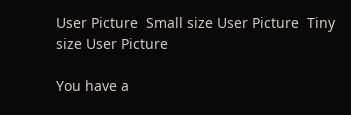User Picture  Small size User Picture  Tiny size User Picture

You have a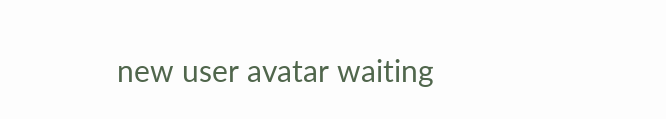new user avatar waiting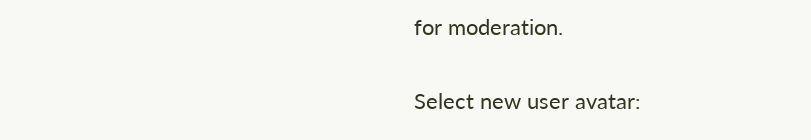for moderation.

Select new user avatar: